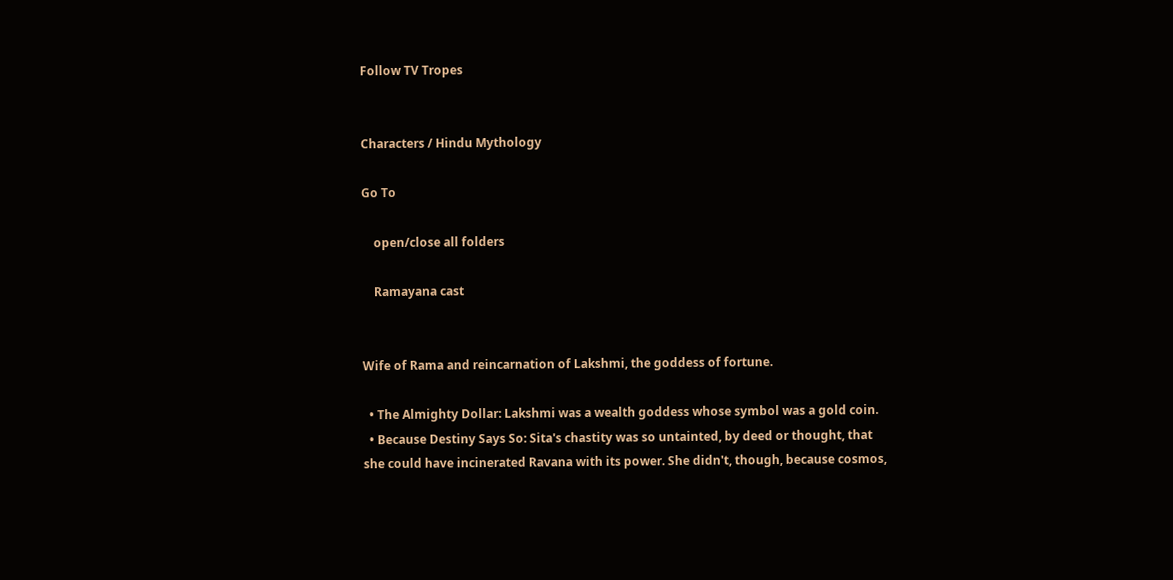Follow TV Tropes


Characters / Hindu Mythology

Go To

    open/close all folders

    Ramayana cast


Wife of Rama and reincarnation of Lakshmi, the goddess of fortune.

  • The Almighty Dollar: Lakshmi was a wealth goddess whose symbol was a gold coin.
  • Because Destiny Says So: Sita's chastity was so untainted, by deed or thought, that she could have incinerated Ravana with its power. She didn't, though, because cosmos,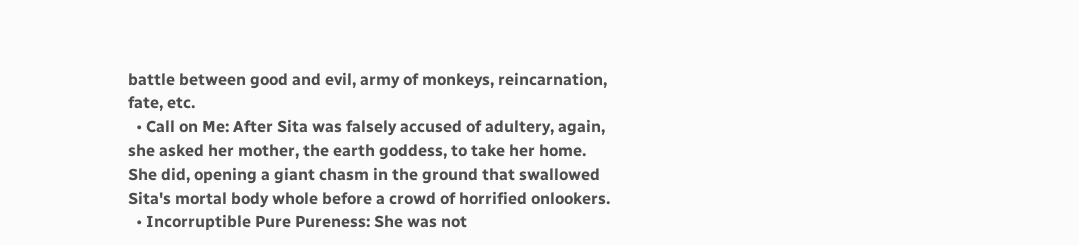battle between good and evil, army of monkeys, reincarnation, fate, etc.
  • Call on Me: After Sita was falsely accused of adultery, again, she asked her mother, the earth goddess, to take her home. She did, opening a giant chasm in the ground that swallowed Sita's mortal body whole before a crowd of horrified onlookers.
  • Incorruptible Pure Pureness: She was not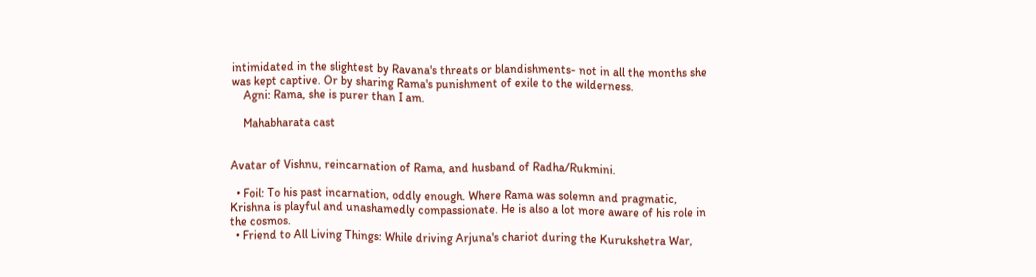intimidated in the slightest by Ravana's threats or blandishments- not in all the months she was kept captive. Or by sharing Rama's punishment of exile to the wilderness.
    Agni: Rama, she is purer than I am.

    Mahabharata cast


Avatar of Vishnu, reincarnation of Rama, and husband of Radha/Rukmini.

  • Foil: To his past incarnation, oddly enough. Where Rama was solemn and pragmatic, Krishna is playful and unashamedly compassionate. He is also a lot more aware of his role in the cosmos.
  • Friend to All Living Things: While driving Arjuna's chariot during the Kurukshetra War,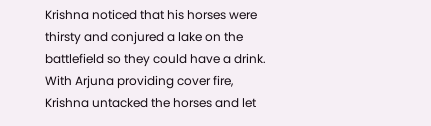Krishna noticed that his horses were thirsty and conjured a lake on the battlefield so they could have a drink. With Arjuna providing cover fire, Krishna untacked the horses and let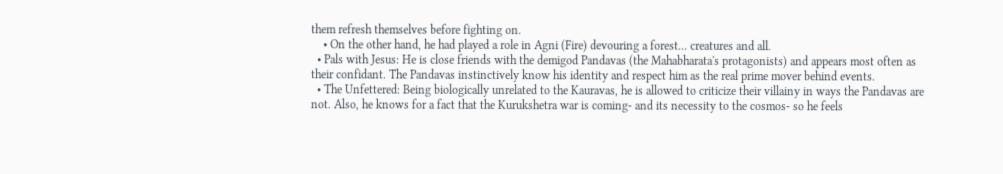them refresh themselves before fighting on.
    • On the other hand, he had played a role in Agni (Fire) devouring a forest... creatures and all.
  • Pals with Jesus: He is close friends with the demigod Pandavas (the Mahabharata's protagonists) and appears most often as their confidant. The Pandavas instinctively know his identity and respect him as the real prime mover behind events.
  • The Unfettered: Being biologically unrelated to the Kauravas, he is allowed to criticize their villainy in ways the Pandavas are not. Also, he knows for a fact that the Kurukshetra war is coming- and its necessity to the cosmos- so he feels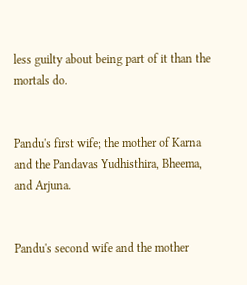less guilty about being part of it than the mortals do.


Pandu's first wife; the mother of Karna and the Pandavas Yudhisthira, Bheema, and Arjuna.


Pandu's second wife and the mother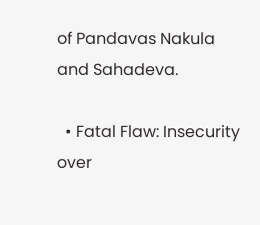of Pandavas Nakula and Sahadeva.

  • Fatal Flaw: Insecurity over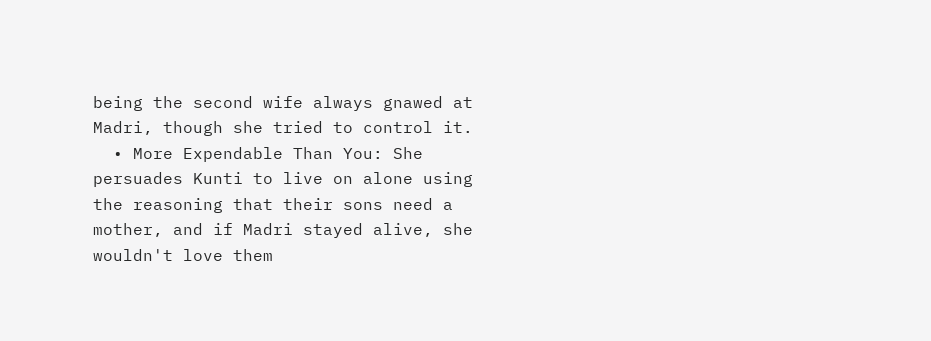being the second wife always gnawed at Madri, though she tried to control it.
  • More Expendable Than You: She persuades Kunti to live on alone using the reasoning that their sons need a mother, and if Madri stayed alive, she wouldn't love them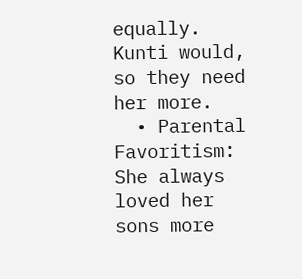equally. Kunti would, so they need her more.
  • Parental Favoritism: She always loved her sons more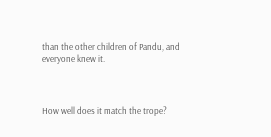than the other children of Pandu, and everyone knew it.



How well does it match the trope?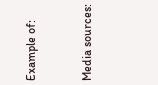Example of:


Media sources: